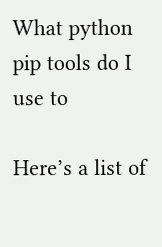What python pip tools do I use to

Here’s a list of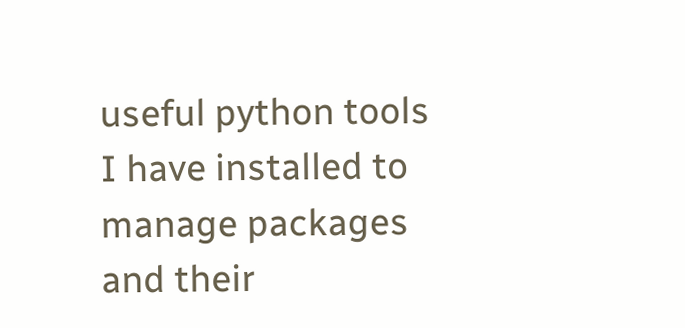useful python tools I have installed to manage packages and their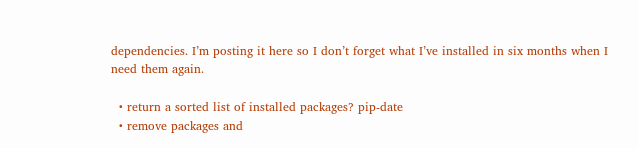dependencies. I’m posting it here so I don’t forget what I’ve installed in six months when I need them again.

  • return a sorted list of installed packages? pip-date
  • remove packages and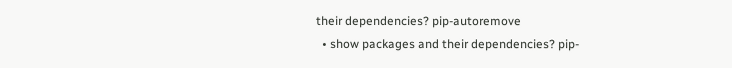their dependencies? pip-autoremove
  • show packages and their dependencies? pip-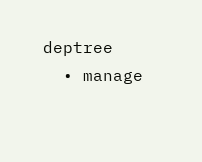deptree
  • manage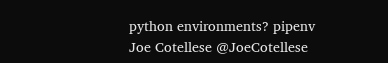python environments? pipenv
Joe Cotellese @JoeCotellese